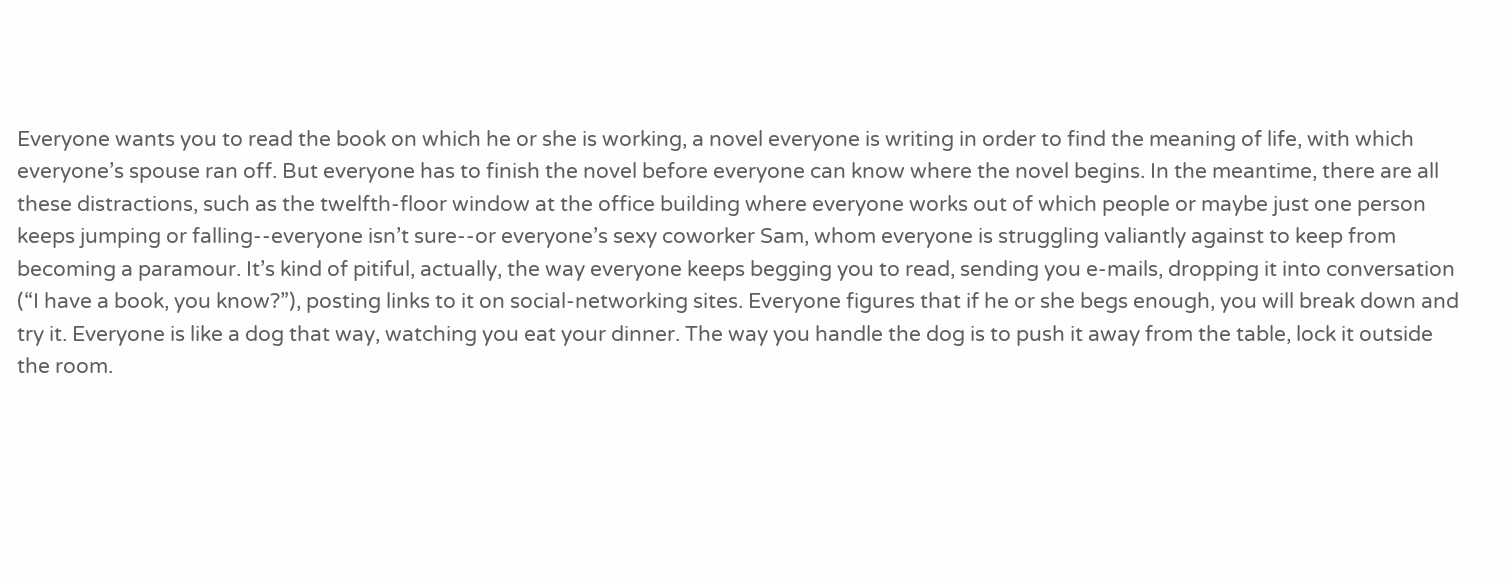Everyone wants you to read the book on which he or she is working, a novel everyone is writing in order to find the meaning of life, with which everyone’s spouse ran off. But everyone has to finish the novel before everyone can know where the novel begins. In the meantime, there are all these distractions, such as the twelfth-floor window at the office building where everyone works out of which people or maybe just one person keeps jumping or falling--everyone isn’t sure--or everyone’s sexy coworker Sam, whom everyone is struggling valiantly against to keep from becoming a paramour. It’s kind of pitiful, actually, the way everyone keeps begging you to read, sending you e-mails, dropping it into conversation (“I have a book, you know?”), posting links to it on social-networking sites. Everyone figures that if he or she begs enough, you will break down and try it. Everyone is like a dog that way, watching you eat your dinner. The way you handle the dog is to push it away from the table, lock it outside the room.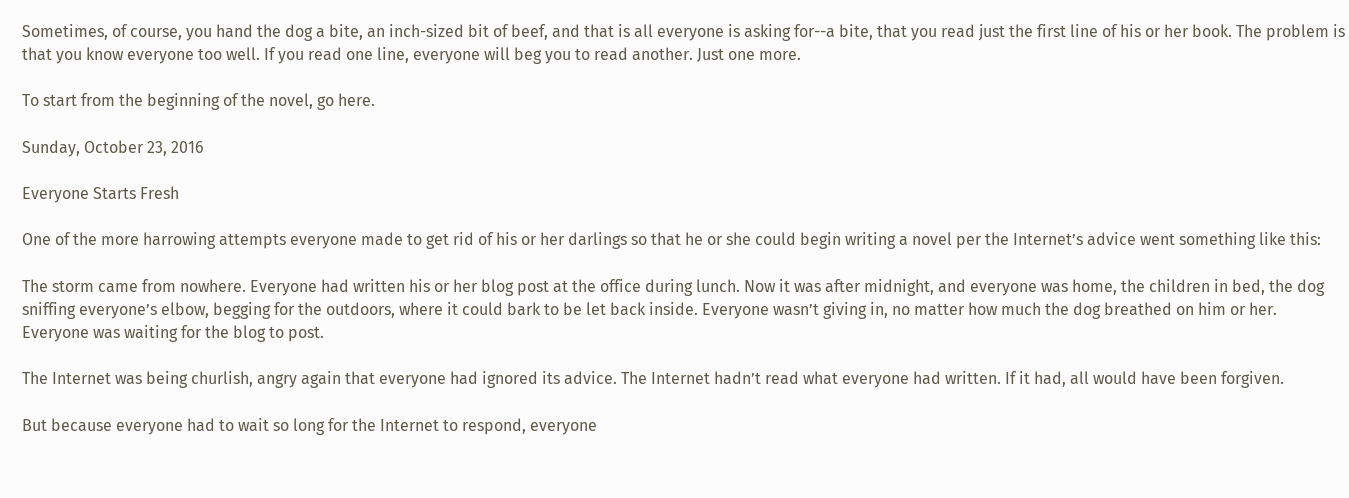Sometimes, of course, you hand the dog a bite, an inch-sized bit of beef, and that is all everyone is asking for--a bite, that you read just the first line of his or her book. The problem is that you know everyone too well. If you read one line, everyone will beg you to read another. Just one more.

To start from the beginning of the novel, go here.

Sunday, October 23, 2016

Everyone Starts Fresh

One of the more harrowing attempts everyone made to get rid of his or her darlings so that he or she could begin writing a novel per the Internet’s advice went something like this:

The storm came from nowhere. Everyone had written his or her blog post at the office during lunch. Now it was after midnight, and everyone was home, the children in bed, the dog sniffing everyone’s elbow, begging for the outdoors, where it could bark to be let back inside. Everyone wasn’t giving in, no matter how much the dog breathed on him or her. Everyone was waiting for the blog to post.

The Internet was being churlish, angry again that everyone had ignored its advice. The Internet hadn’t read what everyone had written. If it had, all would have been forgiven.

But because everyone had to wait so long for the Internet to respond, everyone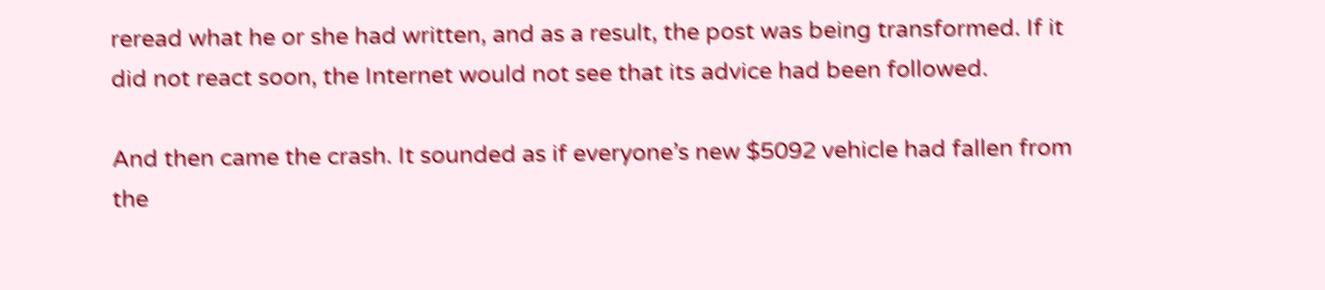reread what he or she had written, and as a result, the post was being transformed. If it did not react soon, the Internet would not see that its advice had been followed.

And then came the crash. It sounded as if everyone’s new $5092 vehicle had fallen from the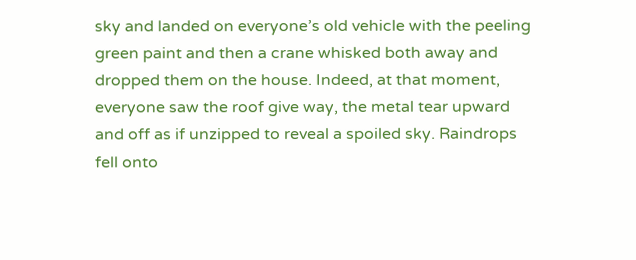sky and landed on everyone’s old vehicle with the peeling green paint and then a crane whisked both away and dropped them on the house. Indeed, at that moment, everyone saw the roof give way, the metal tear upward and off as if unzipped to reveal a spoiled sky. Raindrops fell onto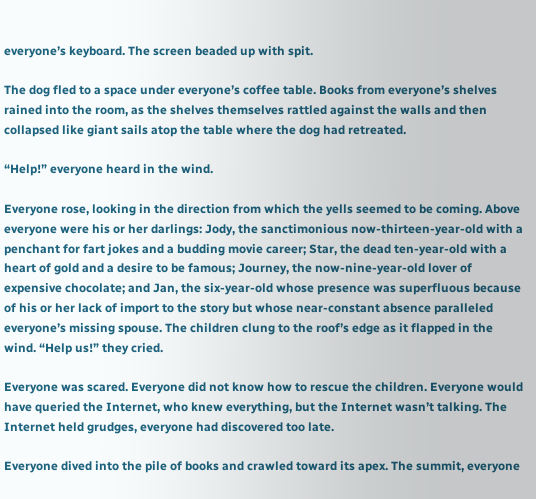everyone’s keyboard. The screen beaded up with spit.

The dog fled to a space under everyone’s coffee table. Books from everyone’s shelves rained into the room, as the shelves themselves rattled against the walls and then collapsed like giant sails atop the table where the dog had retreated.

“Help!” everyone heard in the wind.

Everyone rose, looking in the direction from which the yells seemed to be coming. Above everyone were his or her darlings: Jody, the sanctimonious now-thirteen-year-old with a penchant for fart jokes and a budding movie career; Star, the dead ten-year-old with a heart of gold and a desire to be famous; Journey, the now-nine-year-old lover of expensive chocolate; and Jan, the six-year-old whose presence was superfluous because of his or her lack of import to the story but whose near-constant absence paralleled everyone’s missing spouse. The children clung to the roof’s edge as it flapped in the wind. “Help us!” they cried.

Everyone was scared. Everyone did not know how to rescue the children. Everyone would have queried the Internet, who knew everything, but the Internet wasn’t talking. The Internet held grudges, everyone had discovered too late.

Everyone dived into the pile of books and crawled toward its apex. The summit, everyone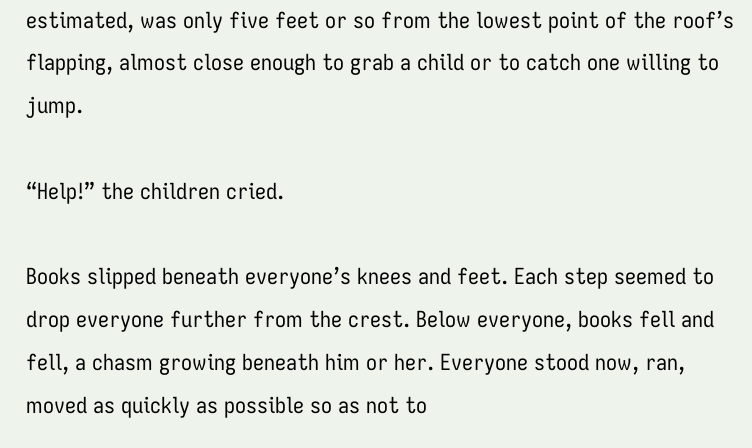estimated, was only five feet or so from the lowest point of the roof’s flapping, almost close enough to grab a child or to catch one willing to jump.

“Help!” the children cried.

Books slipped beneath everyone’s knees and feet. Each step seemed to drop everyone further from the crest. Below everyone, books fell and fell, a chasm growing beneath him or her. Everyone stood now, ran, moved as quickly as possible so as not to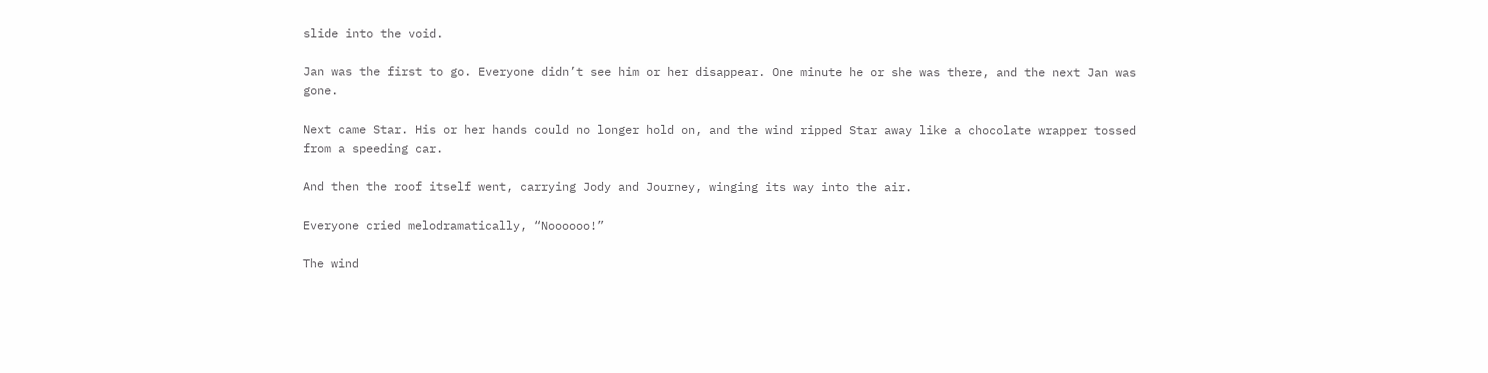slide into the void.

Jan was the first to go. Everyone didn’t see him or her disappear. One minute he or she was there, and the next Jan was gone.

Next came Star. His or her hands could no longer hold on, and the wind ripped Star away like a chocolate wrapper tossed from a speeding car.

And then the roof itself went, carrying Jody and Journey, winging its way into the air.

Everyone cried melodramatically, “Noooooo!”

The wind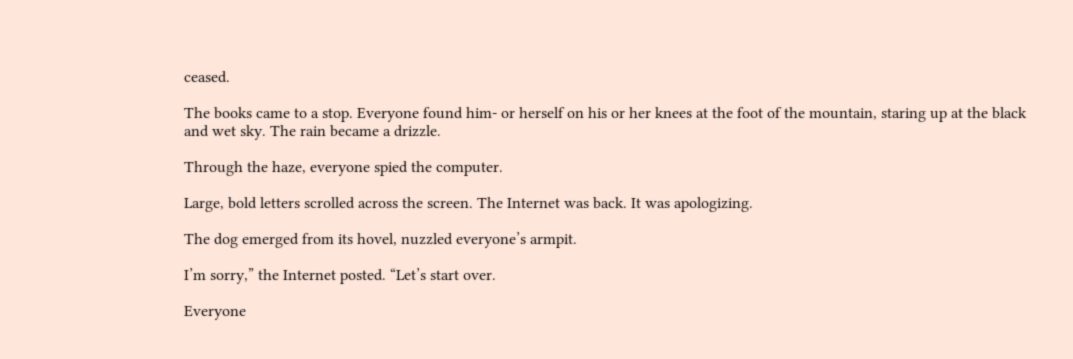ceased.

The books came to a stop. Everyone found him- or herself on his or her knees at the foot of the mountain, staring up at the black and wet sky. The rain became a drizzle.

Through the haze, everyone spied the computer.

Large, bold letters scrolled across the screen. The Internet was back. It was apologizing.

The dog emerged from its hovel, nuzzled everyone’s armpit.

I’m sorry,” the Internet posted. “Let’s start over.

Everyone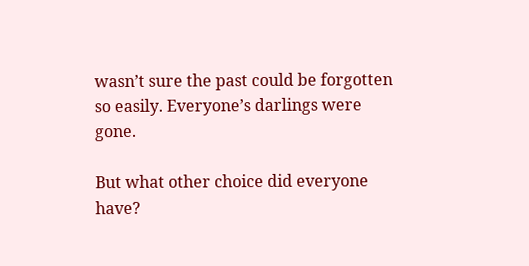wasn’t sure the past could be forgotten so easily. Everyone’s darlings were gone.

But what other choice did everyone have?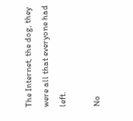The Internet, the dog, they were all that everyone had left.

No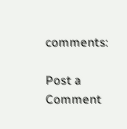comments:

Post a Comment